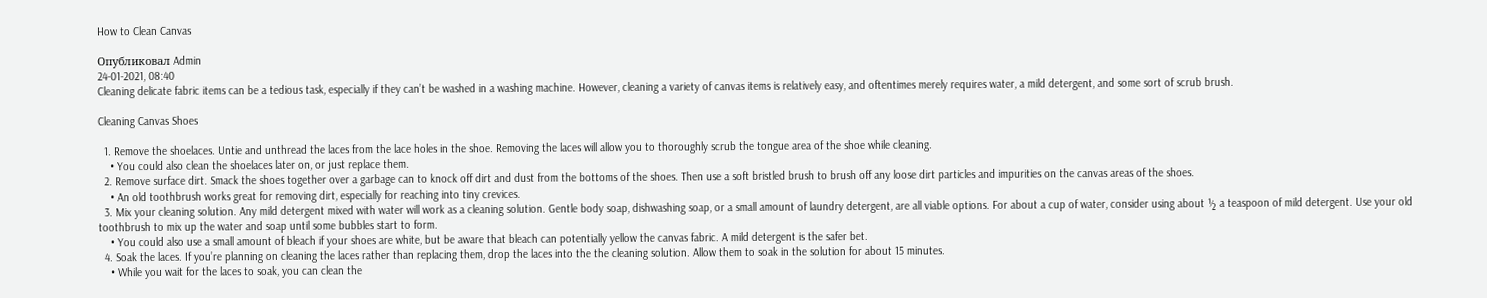How to Clean Canvas

Опубликовал Admin
24-01-2021, 08:40
Cleaning delicate fabric items can be a tedious task, especially if they can’t be washed in a washing machine. However, cleaning a variety of canvas items is relatively easy, and oftentimes merely requires water, a mild detergent, and some sort of scrub brush.

Cleaning Canvas Shoes

  1. Remove the shoelaces. Untie and unthread the laces from the lace holes in the shoe. Removing the laces will allow you to thoroughly scrub the tongue area of the shoe while cleaning.
    • You could also clean the shoelaces later on, or just replace them.
  2. Remove surface dirt. Smack the shoes together over a garbage can to knock off dirt and dust from the bottoms of the shoes. Then use a soft bristled brush to brush off any loose dirt particles and impurities on the canvas areas of the shoes.
    • An old toothbrush works great for removing dirt, especially for reaching into tiny crevices.
  3. Mix your cleaning solution. Any mild detergent mixed with water will work as a cleaning solution. Gentle body soap, dishwashing soap, or a small amount of laundry detergent, are all viable options. For about a cup of water, consider using about ½ a teaspoon of mild detergent. Use your old toothbrush to mix up the water and soap until some bubbles start to form.
    • You could also use a small amount of bleach if your shoes are white, but be aware that bleach can potentially yellow the canvas fabric. A mild detergent is the safer bet.
  4. Soak the laces. If you’re planning on cleaning the laces rather than replacing them, drop the laces into the the cleaning solution. Allow them to soak in the solution for about 15 minutes.
    • While you wait for the laces to soak, you can clean the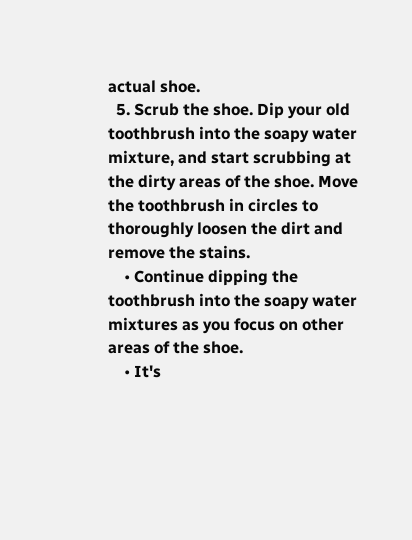actual shoe.
  5. Scrub the shoe. Dip your old toothbrush into the soapy water mixture, and start scrubbing at the dirty areas of the shoe. Move the toothbrush in circles to thoroughly loosen the dirt and remove the stains.
    • Continue dipping the toothbrush into the soapy water mixtures as you focus on other areas of the shoe.
    • It's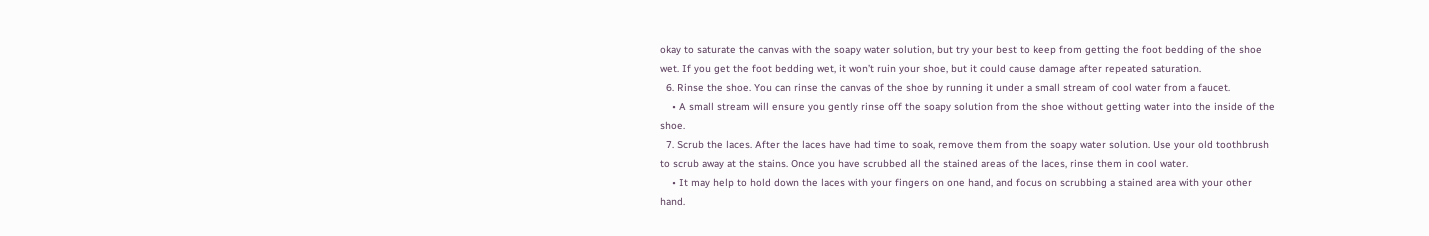okay to saturate the canvas with the soapy water solution, but try your best to keep from getting the foot bedding of the shoe wet. If you get the foot bedding wet, it won’t ruin your shoe, but it could cause damage after repeated saturation.
  6. Rinse the shoe. You can rinse the canvas of the shoe by running it under a small stream of cool water from a faucet.
    • A small stream will ensure you gently rinse off the soapy solution from the shoe without getting water into the inside of the shoe.
  7. Scrub the laces. After the laces have had time to soak, remove them from the soapy water solution. Use your old toothbrush to scrub away at the stains. Once you have scrubbed all the stained areas of the laces, rinse them in cool water.
    • It may help to hold down the laces with your fingers on one hand, and focus on scrubbing a stained area with your other hand.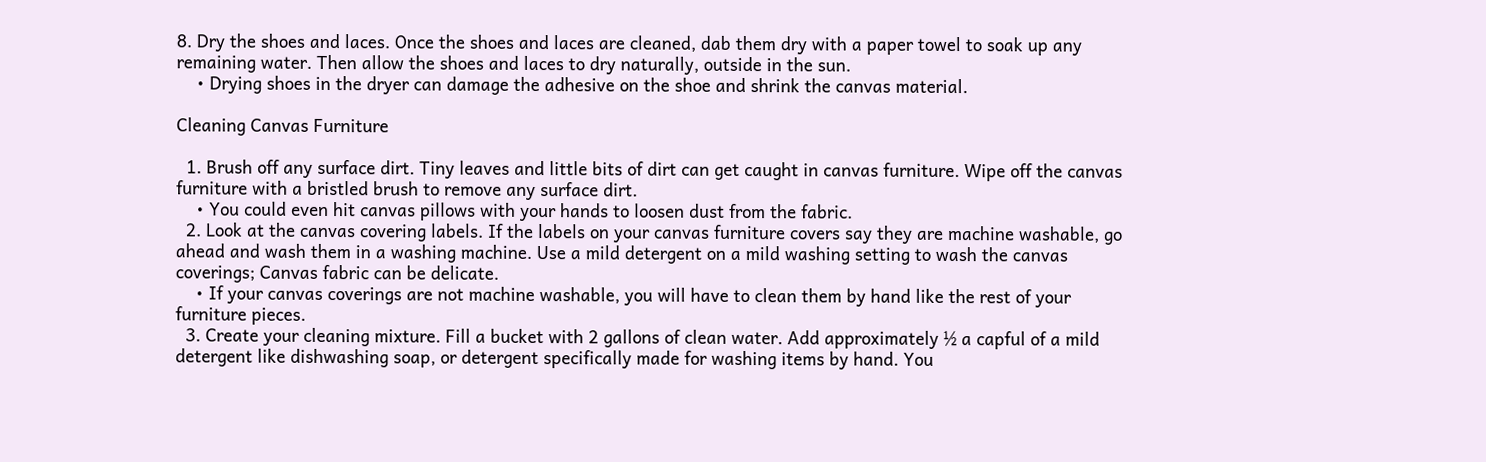8. Dry the shoes and laces. Once the shoes and laces are cleaned, dab them dry with a paper towel to soak up any remaining water. Then allow the shoes and laces to dry naturally, outside in the sun.
    • Drying shoes in the dryer can damage the adhesive on the shoe and shrink the canvas material.

Cleaning Canvas Furniture

  1. Brush off any surface dirt. Tiny leaves and little bits of dirt can get caught in canvas furniture. Wipe off the canvas furniture with a bristled brush to remove any surface dirt.
    • You could even hit canvas pillows with your hands to loosen dust from the fabric.
  2. Look at the canvas covering labels. If the labels on your canvas furniture covers say they are machine washable, go ahead and wash them in a washing machine. Use a mild detergent on a mild washing setting to wash the canvas coverings; Canvas fabric can be delicate.
    • If your canvas coverings are not machine washable, you will have to clean them by hand like the rest of your furniture pieces.
  3. Create your cleaning mixture. Fill a bucket with 2 gallons of clean water. Add approximately ½ a capful of a mild detergent like dishwashing soap, or detergent specifically made for washing items by hand. You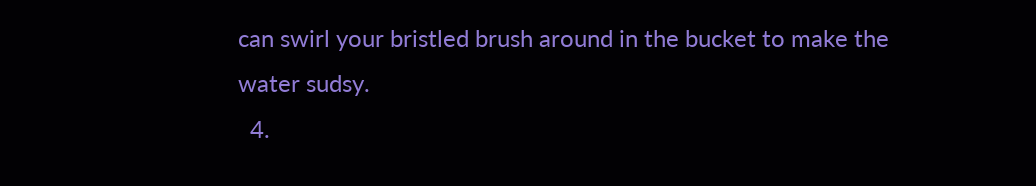can swirl your bristled brush around in the bucket to make the water sudsy.
  4.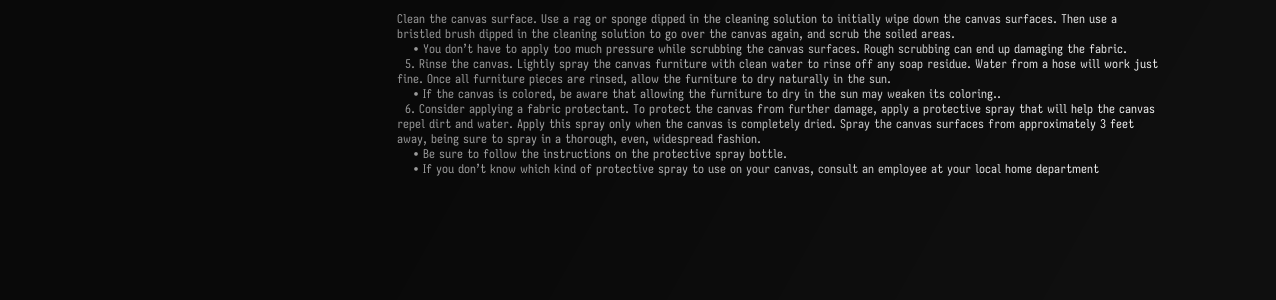Clean the canvas surface. Use a rag or sponge dipped in the cleaning solution to initially wipe down the canvas surfaces. Then use a bristled brush dipped in the cleaning solution to go over the canvas again, and scrub the soiled areas.
    • You don’t have to apply too much pressure while scrubbing the canvas surfaces. Rough scrubbing can end up damaging the fabric.
  5. Rinse the canvas. Lightly spray the canvas furniture with clean water to rinse off any soap residue. Water from a hose will work just fine. Once all furniture pieces are rinsed, allow the furniture to dry naturally in the sun.
    • If the canvas is colored, be aware that allowing the furniture to dry in the sun may weaken its coloring..
  6. Consider applying a fabric protectant. To protect the canvas from further damage, apply a protective spray that will help the canvas repel dirt and water. Apply this spray only when the canvas is completely dried. Spray the canvas surfaces from approximately 3 feet away, being sure to spray in a thorough, even, widespread fashion.
    • Be sure to follow the instructions on the protective spray bottle.
    • If you don’t know which kind of protective spray to use on your canvas, consult an employee at your local home department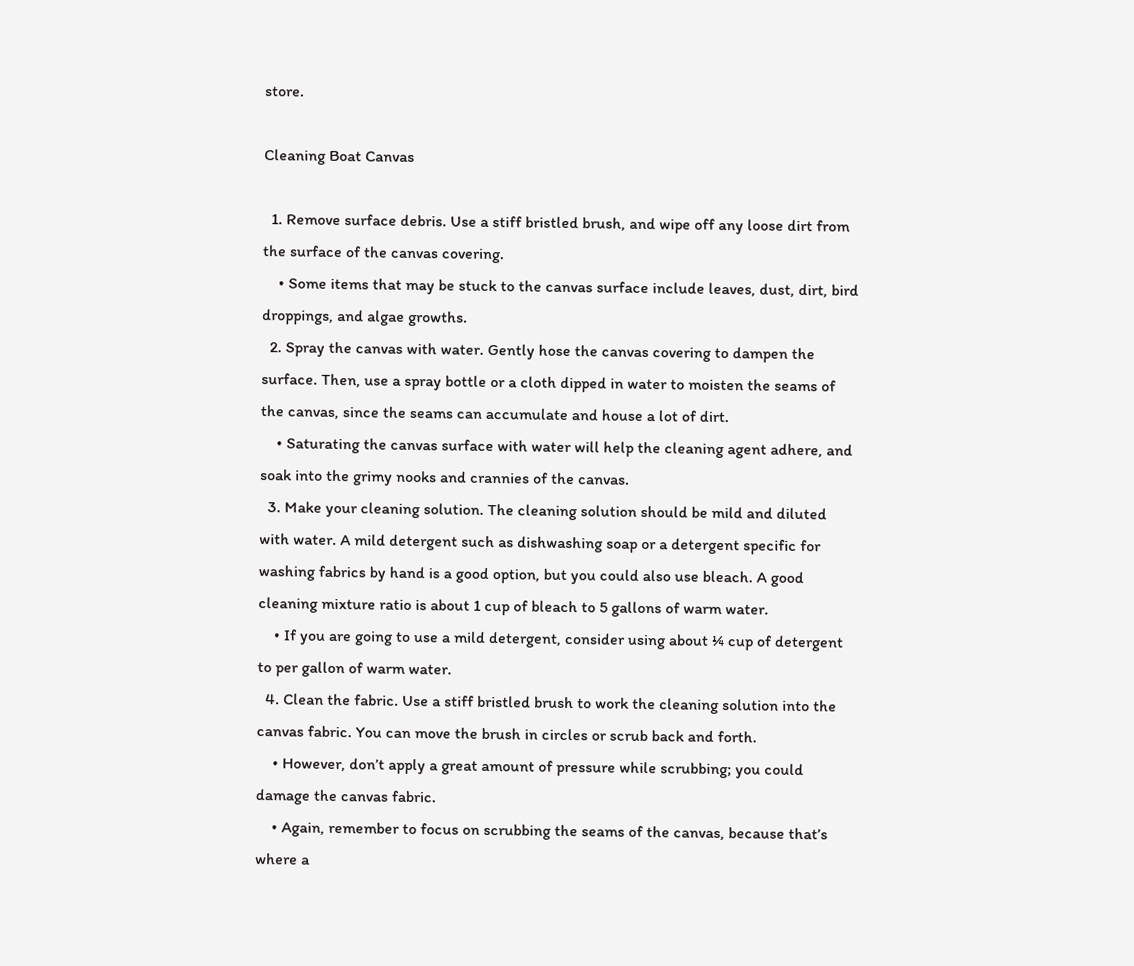store.

Cleaning Boat Canvas

  1. Remove surface debris. Use a stiff bristled brush, and wipe off any loose dirt from the surface of the canvas covering.
    • Some items that may be stuck to the canvas surface include leaves, dust, dirt, bird droppings, and algae growths.
  2. Spray the canvas with water. Gently hose the canvas covering to dampen the surface. Then, use a spray bottle or a cloth dipped in water to moisten the seams of the canvas, since the seams can accumulate and house a lot of dirt.
    • Saturating the canvas surface with water will help the cleaning agent adhere, and soak into the grimy nooks and crannies of the canvas.
  3. Make your cleaning solution. The cleaning solution should be mild and diluted with water. A mild detergent such as dishwashing soap or a detergent specific for washing fabrics by hand is a good option, but you could also use bleach. A good cleaning mixture ratio is about 1 cup of bleach to 5 gallons of warm water.
    • If you are going to use a mild detergent, consider using about ¼ cup of detergent to per gallon of warm water.
  4. Clean the fabric. Use a stiff bristled brush to work the cleaning solution into the canvas fabric. You can move the brush in circles or scrub back and forth.
    • However, don’t apply a great amount of pressure while scrubbing; you could damage the canvas fabric.
    • Again, remember to focus on scrubbing the seams of the canvas, because that’s where a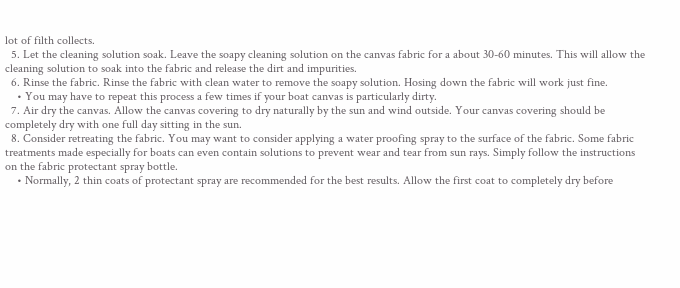lot of filth collects.
  5. Let the cleaning solution soak. Leave the soapy cleaning solution on the canvas fabric for a about 30-60 minutes. This will allow the cleaning solution to soak into the fabric and release the dirt and impurities.
  6. Rinse the fabric. Rinse the fabric with clean water to remove the soapy solution. Hosing down the fabric will work just fine.
    • You may have to repeat this process a few times if your boat canvas is particularly dirty.
  7. Air dry the canvas. Allow the canvas covering to dry naturally by the sun and wind outside. Your canvas covering should be completely dry with one full day sitting in the sun.
  8. Consider retreating the fabric. You may want to consider applying a water proofing spray to the surface of the fabric. Some fabric treatments made especially for boats can even contain solutions to prevent wear and tear from sun rays. Simply follow the instructions on the fabric protectant spray bottle.
    • Normally, 2 thin coats of protectant spray are recommended for the best results. Allow the first coat to completely dry before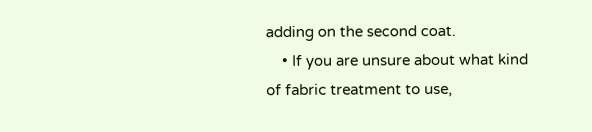adding on the second coat.
    • If you are unsure about what kind of fabric treatment to use,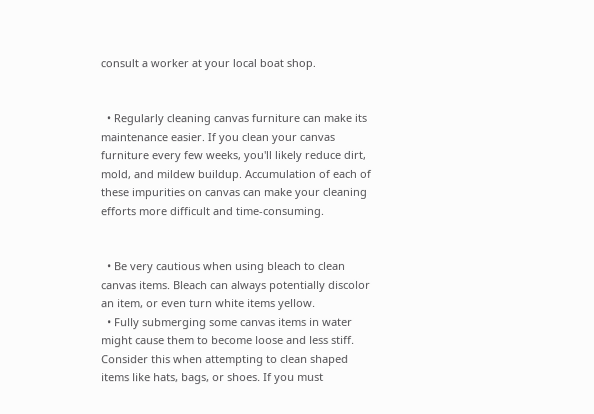consult a worker at your local boat shop.


  • Regularly cleaning canvas furniture can make its maintenance easier. If you clean your canvas furniture every few weeks, you'll likely reduce dirt, mold, and mildew buildup. Accumulation of each of these impurities on canvas can make your cleaning efforts more difficult and time-consuming.


  • Be very cautious when using bleach to clean canvas items. Bleach can always potentially discolor an item, or even turn white items yellow.
  • Fully submerging some canvas items in water might cause them to become loose and less stiff. Consider this when attempting to clean shaped items like hats, bags, or shoes. If you must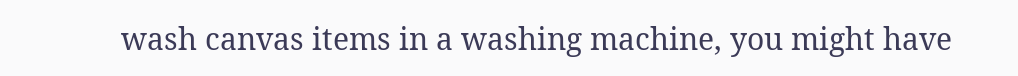wash canvas items in a washing machine, you might have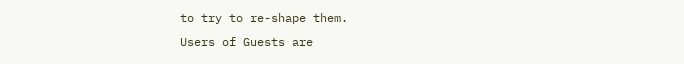to try to re-shape them.
Users of Guests are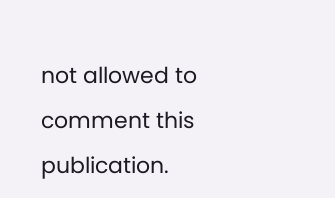not allowed to comment this publication.